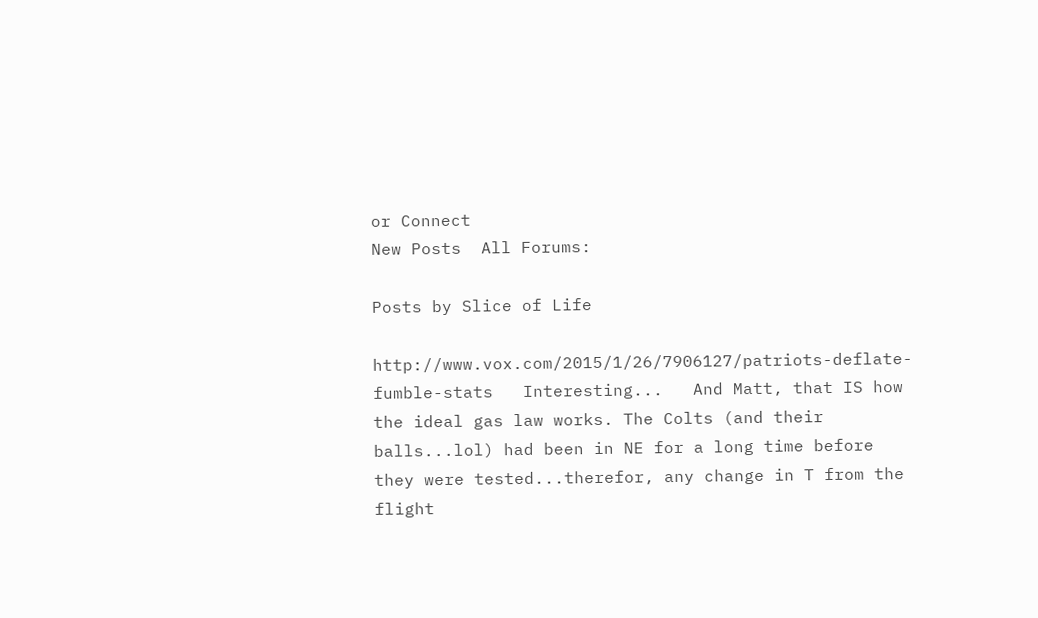or Connect
New Posts  All Forums:

Posts by Slice of Life

http://www.vox.com/2015/1/26/7906127/patriots-deflate-fumble-stats   Interesting...   And Matt, that IS how the ideal gas law works. The Colts (and their balls...lol) had been in NE for a long time before they were tested...therefor, any change in T from the flight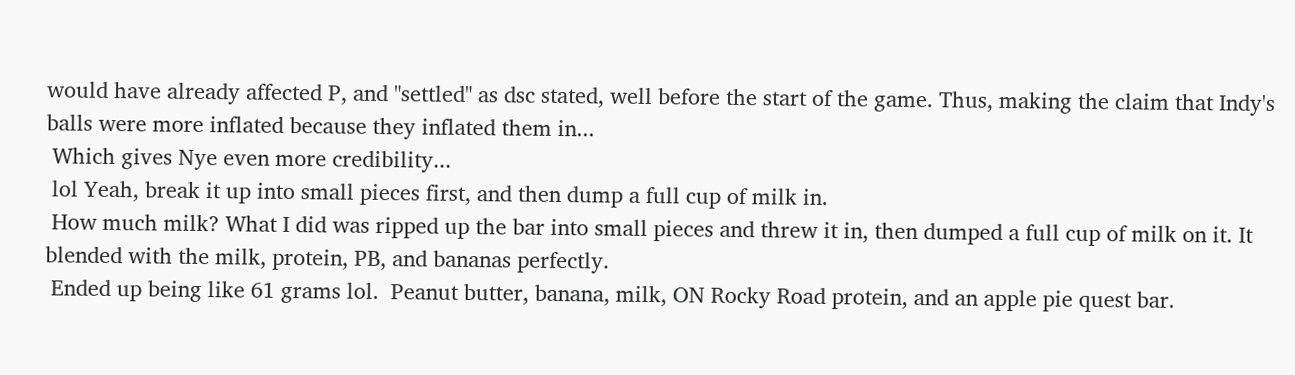would have already affected P, and "settled" as dsc stated, well before the start of the game. Thus, making the claim that Indy's balls were more inflated because they inflated them in...
 Which gives Nye even more credibility...
 lol Yeah, break it up into small pieces first, and then dump a full cup of milk in.
 How much milk? What I did was ripped up the bar into small pieces and threw it in, then dumped a full cup of milk on it. It blended with the milk, protein, PB, and bananas perfectly.
 Ended up being like 61 grams lol.  Peanut butter, banana, milk, ON Rocky Road protein, and an apple pie quest bar.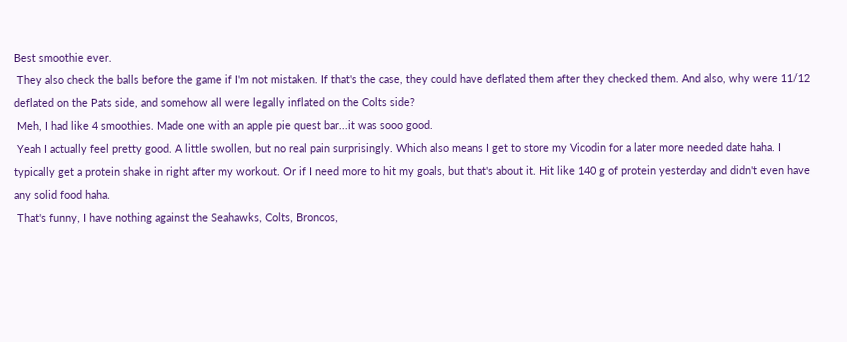Best smoothie ever.
 They also check the balls before the game if I'm not mistaken. If that's the case, they could have deflated them after they checked them. And also, why were 11/12 deflated on the Pats side, and somehow all were legally inflated on the Colts side?
 Meh, I had like 4 smoothies. Made one with an apple pie quest bar...it was sooo good.
 Yeah I actually feel pretty good. A little swollen, but no real pain surprisingly. Which also means I get to store my Vicodin for a later more needed date haha. I typically get a protein shake in right after my workout. Or if I need more to hit my goals, but that's about it. Hit like 140 g of protein yesterday and didn't even have any solid food haha.
 That's funny, I have nothing against the Seahawks, Colts, Broncos,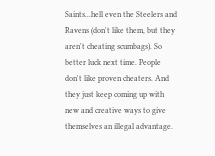Saints...hell even the Steelers and Ravens (don't like them, but they aren't cheating scumbags). So better luck next time. People don't like proven cheaters. And they just keep coming up with new and creative ways to give themselves an illegal advantage.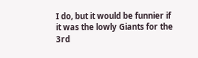I do, but it would be funnier if it was the lowly Giants for the 3rd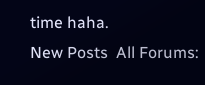time haha.
New Posts  All Forums: